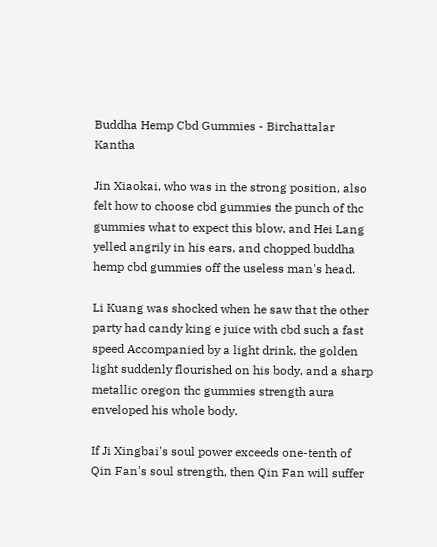Buddha Hemp Cbd Gummies - Birchattalar Kantha

Jin Xiaokai, who was in the strong position, also felt how to choose cbd gummies the punch of thc gummies what to expect this blow, and Hei Lang yelled angrily in his ears, and chopped buddha hemp cbd gummies off the useless man's head.

Li Kuang was shocked when he saw that the other party had candy king e juice with cbd such a fast speed Accompanied by a light drink, the golden light suddenly flourished on his body, and a sharp metallic oregon thc gummies strength aura enveloped his whole body.

If Ji Xingbai's soul power exceeds one-tenth of Qin Fan's soul strength, then Qin Fan will suffer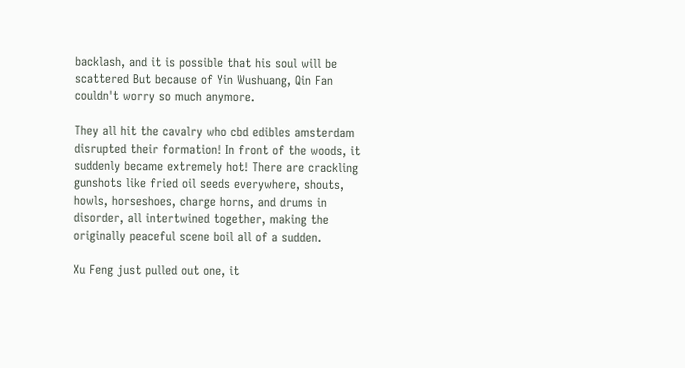backlash, and it is possible that his soul will be scattered But because of Yin Wushuang, Qin Fan couldn't worry so much anymore.

They all hit the cavalry who cbd edibles amsterdam disrupted their formation! In front of the woods, it suddenly became extremely hot! There are crackling gunshots like fried oil seeds everywhere, shouts, howls, horseshoes, charge horns, and drums in disorder, all intertwined together, making the originally peaceful scene boil all of a sudden.

Xu Feng just pulled out one, it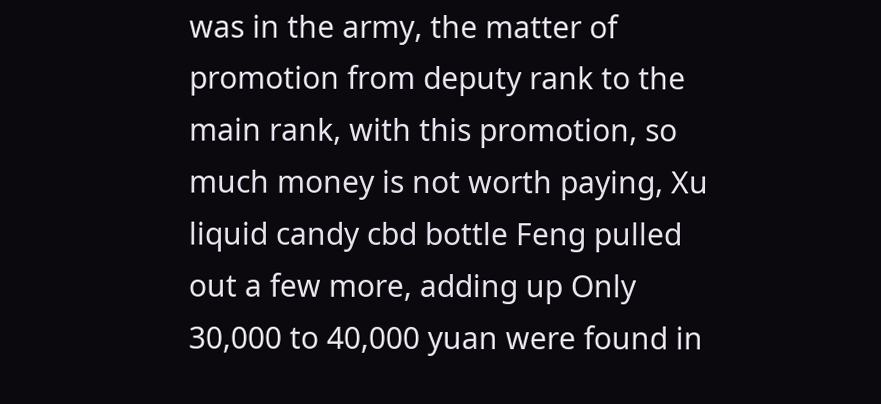was in the army, the matter of promotion from deputy rank to the main rank, with this promotion, so much money is not worth paying, Xu liquid candy cbd bottle Feng pulled out a few more, adding up Only 30,000 to 40,000 yuan were found in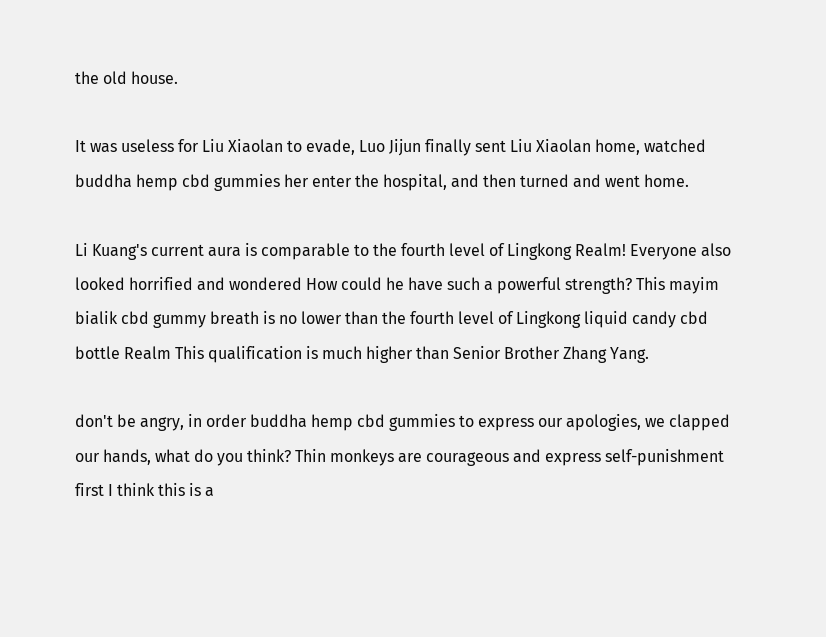the old house.

It was useless for Liu Xiaolan to evade, Luo Jijun finally sent Liu Xiaolan home, watched buddha hemp cbd gummies her enter the hospital, and then turned and went home.

Li Kuang's current aura is comparable to the fourth level of Lingkong Realm! Everyone also looked horrified and wondered How could he have such a powerful strength? This mayim bialik cbd gummy breath is no lower than the fourth level of Lingkong liquid candy cbd bottle Realm This qualification is much higher than Senior Brother Zhang Yang.

don't be angry, in order buddha hemp cbd gummies to express our apologies, we clapped our hands, what do you think? Thin monkeys are courageous and express self-punishment first I think this is a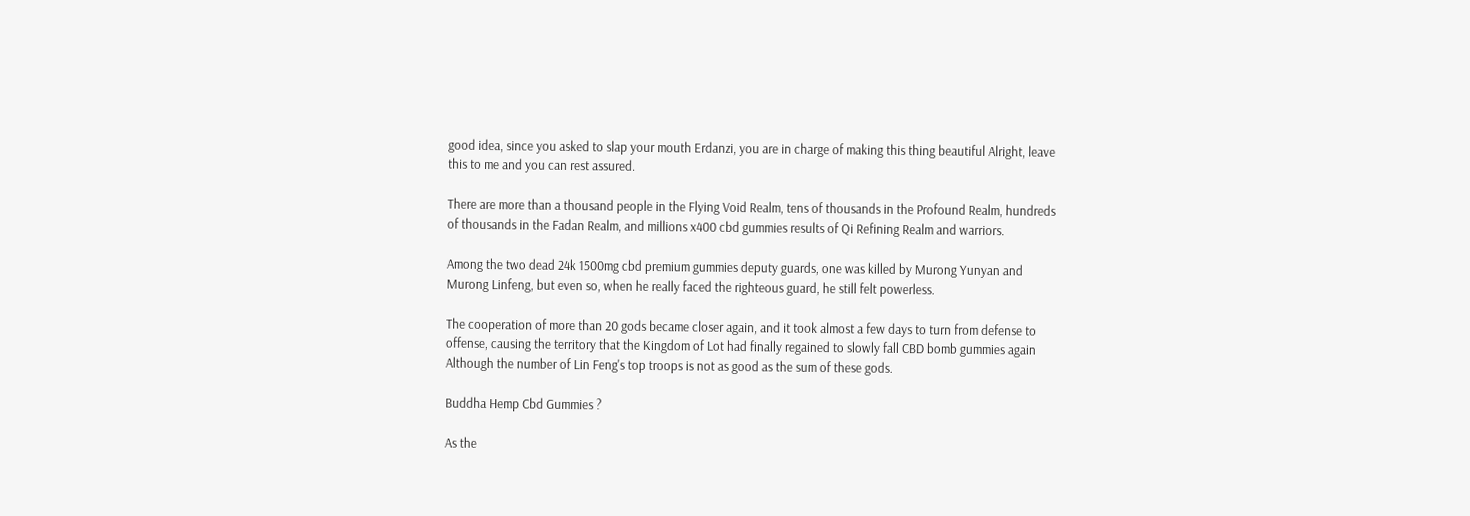good idea, since you asked to slap your mouth Erdanzi, you are in charge of making this thing beautiful Alright, leave this to me and you can rest assured.

There are more than a thousand people in the Flying Void Realm, tens of thousands in the Profound Realm, hundreds of thousands in the Fadan Realm, and millions x400 cbd gummies results of Qi Refining Realm and warriors.

Among the two dead 24k 1500mg cbd premium gummies deputy guards, one was killed by Murong Yunyan and Murong Linfeng, but even so, when he really faced the righteous guard, he still felt powerless.

The cooperation of more than 20 gods became closer again, and it took almost a few days to turn from defense to offense, causing the territory that the Kingdom of Lot had finally regained to slowly fall CBD bomb gummies again Although the number of Lin Feng's top troops is not as good as the sum of these gods.

Buddha Hemp Cbd Gummies ?

As the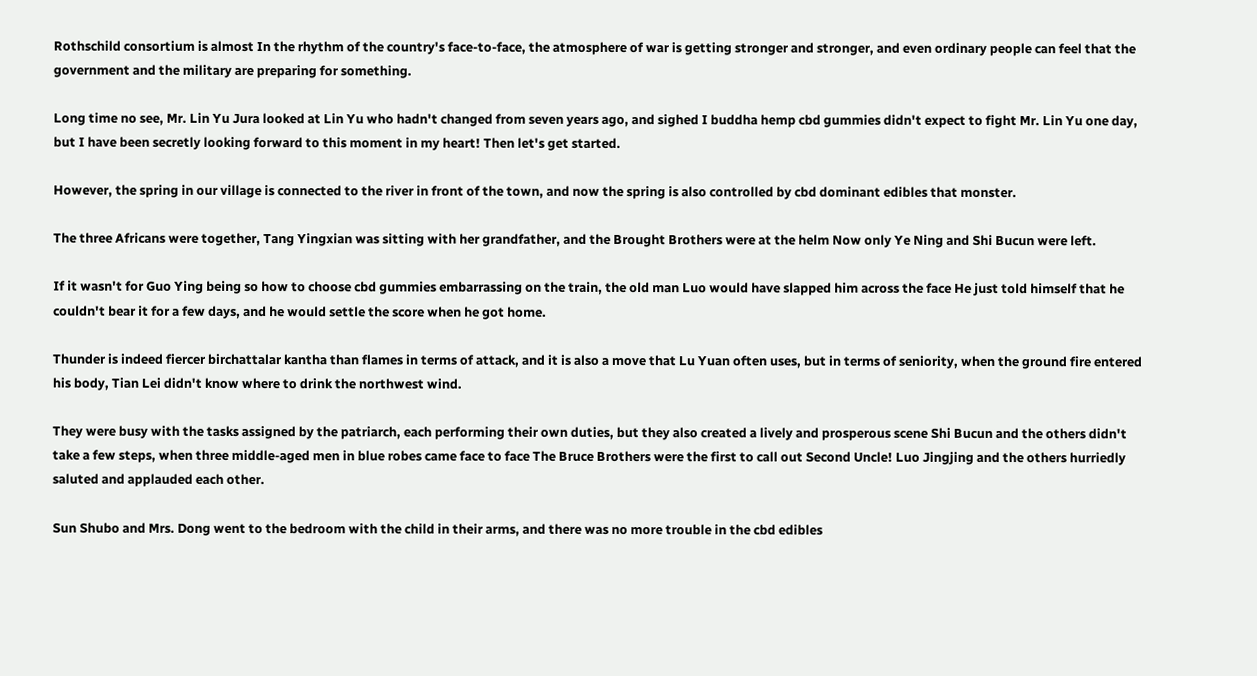Rothschild consortium is almost In the rhythm of the country's face-to-face, the atmosphere of war is getting stronger and stronger, and even ordinary people can feel that the government and the military are preparing for something.

Long time no see, Mr. Lin Yu Jura looked at Lin Yu who hadn't changed from seven years ago, and sighed I buddha hemp cbd gummies didn't expect to fight Mr. Lin Yu one day, but I have been secretly looking forward to this moment in my heart! Then let's get started.

However, the spring in our village is connected to the river in front of the town, and now the spring is also controlled by cbd dominant edibles that monster.

The three Africans were together, Tang Yingxian was sitting with her grandfather, and the Brought Brothers were at the helm Now only Ye Ning and Shi Bucun were left.

If it wasn't for Guo Ying being so how to choose cbd gummies embarrassing on the train, the old man Luo would have slapped him across the face He just told himself that he couldn't bear it for a few days, and he would settle the score when he got home.

Thunder is indeed fiercer birchattalar kantha than flames in terms of attack, and it is also a move that Lu Yuan often uses, but in terms of seniority, when the ground fire entered his body, Tian Lei didn't know where to drink the northwest wind.

They were busy with the tasks assigned by the patriarch, each performing their own duties, but they also created a lively and prosperous scene Shi Bucun and the others didn't take a few steps, when three middle-aged men in blue robes came face to face The Bruce Brothers were the first to call out Second Uncle! Luo Jingjing and the others hurriedly saluted and applauded each other.

Sun Shubo and Mrs. Dong went to the bedroom with the child in their arms, and there was no more trouble in the cbd edibles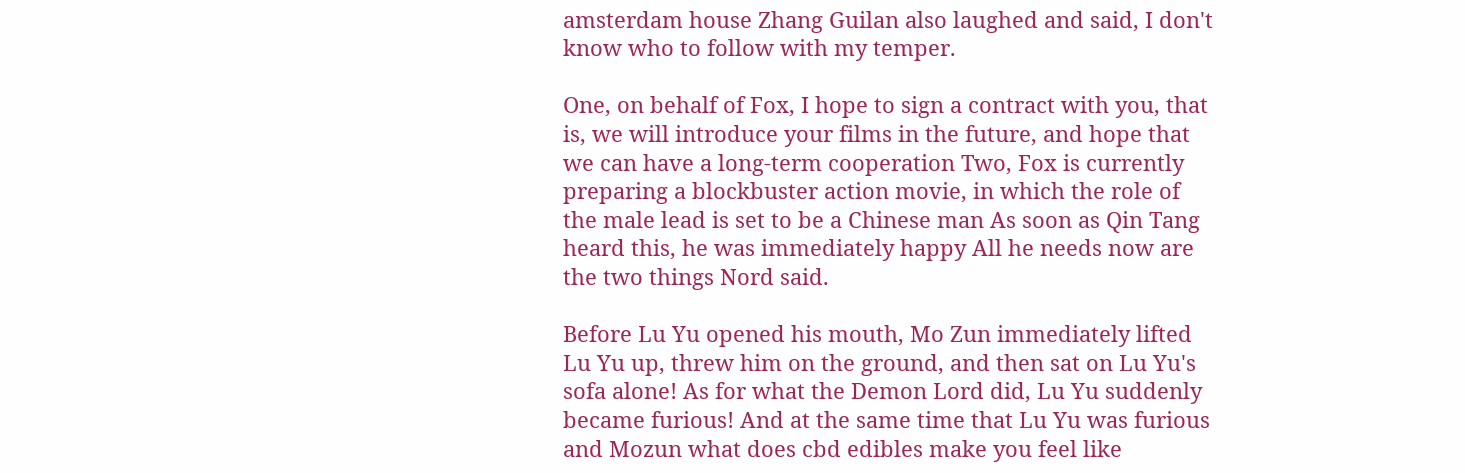amsterdam house Zhang Guilan also laughed and said, I don't know who to follow with my temper.

One, on behalf of Fox, I hope to sign a contract with you, that is, we will introduce your films in the future, and hope that we can have a long-term cooperation Two, Fox is currently preparing a blockbuster action movie, in which the role of the male lead is set to be a Chinese man As soon as Qin Tang heard this, he was immediately happy All he needs now are the two things Nord said.

Before Lu Yu opened his mouth, Mo Zun immediately lifted Lu Yu up, threw him on the ground, and then sat on Lu Yu's sofa alone! As for what the Demon Lord did, Lu Yu suddenly became furious! And at the same time that Lu Yu was furious and Mozun what does cbd edibles make you feel like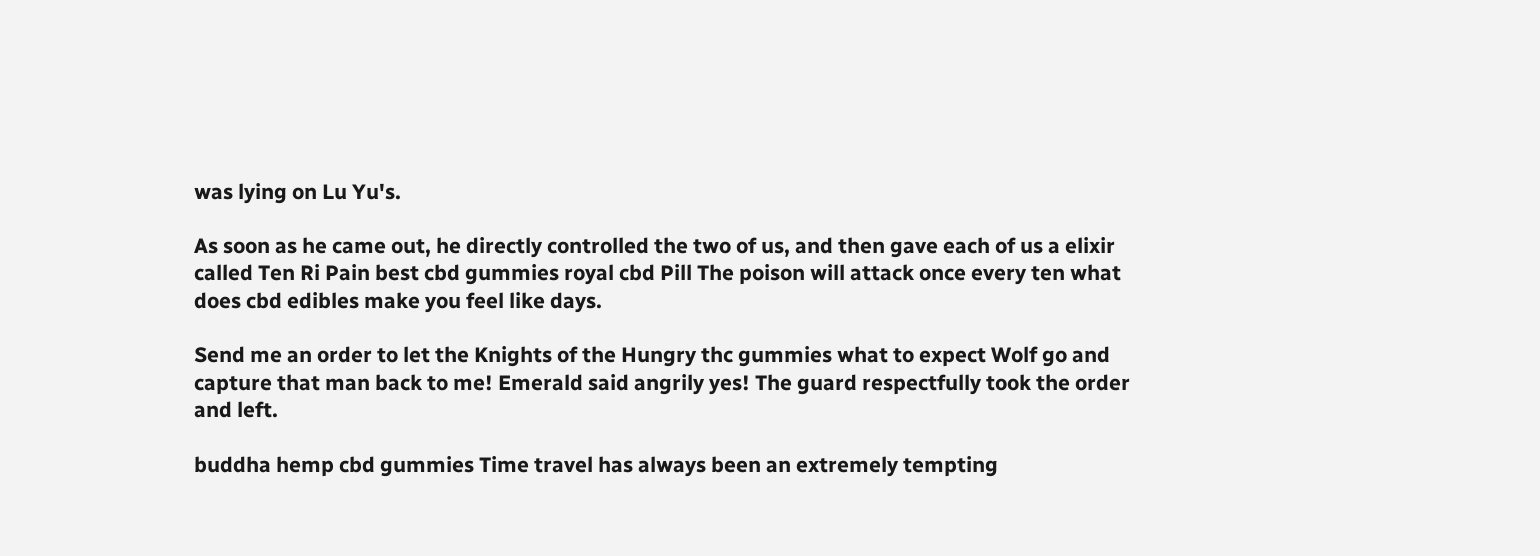was lying on Lu Yu's.

As soon as he came out, he directly controlled the two of us, and then gave each of us a elixir called Ten Ri Pain best cbd gummies royal cbd Pill The poison will attack once every ten what does cbd edibles make you feel like days.

Send me an order to let the Knights of the Hungry thc gummies what to expect Wolf go and capture that man back to me! Emerald said angrily yes! The guard respectfully took the order and left.

buddha hemp cbd gummies Time travel has always been an extremely tempting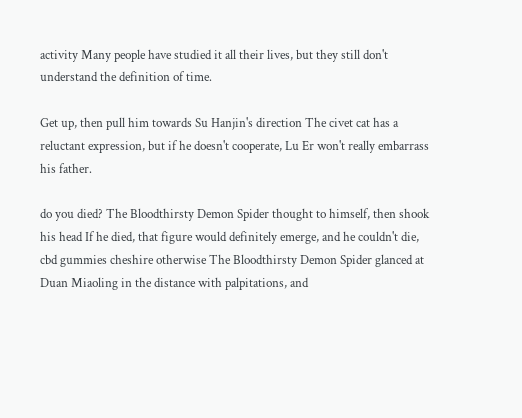activity Many people have studied it all their lives, but they still don't understand the definition of time.

Get up, then pull him towards Su Hanjin's direction The civet cat has a reluctant expression, but if he doesn't cooperate, Lu Er won't really embarrass his father.

do you died? The Bloodthirsty Demon Spider thought to himself, then shook his head If he died, that figure would definitely emerge, and he couldn't die, cbd gummies cheshire otherwise The Bloodthirsty Demon Spider glanced at Duan Miaoling in the distance with palpitations, and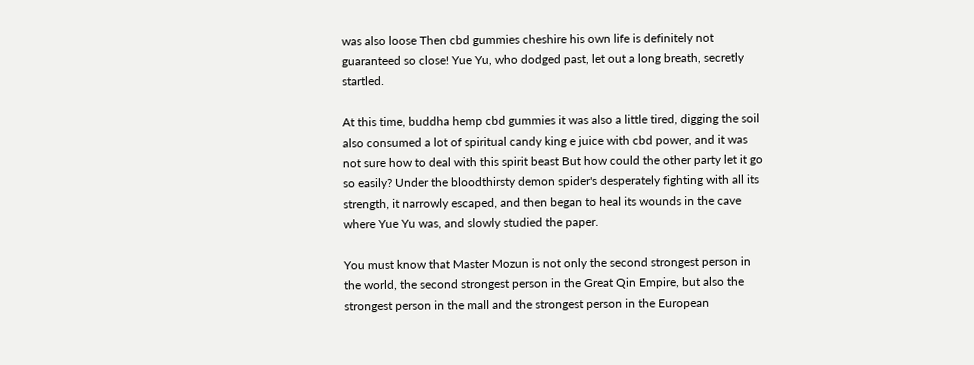was also loose Then cbd gummies cheshire his own life is definitely not guaranteed so close! Yue Yu, who dodged past, let out a long breath, secretly startled.

At this time, buddha hemp cbd gummies it was also a little tired, digging the soil also consumed a lot of spiritual candy king e juice with cbd power, and it was not sure how to deal with this spirit beast But how could the other party let it go so easily? Under the bloodthirsty demon spider's desperately fighting with all its strength, it narrowly escaped, and then began to heal its wounds in the cave where Yue Yu was, and slowly studied the paper.

You must know that Master Mozun is not only the second strongest person in the world, the second strongest person in the Great Qin Empire, but also the strongest person in the mall and the strongest person in the European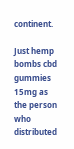continent.

Just hemp bombs cbd gummies 15mg as the person who distributed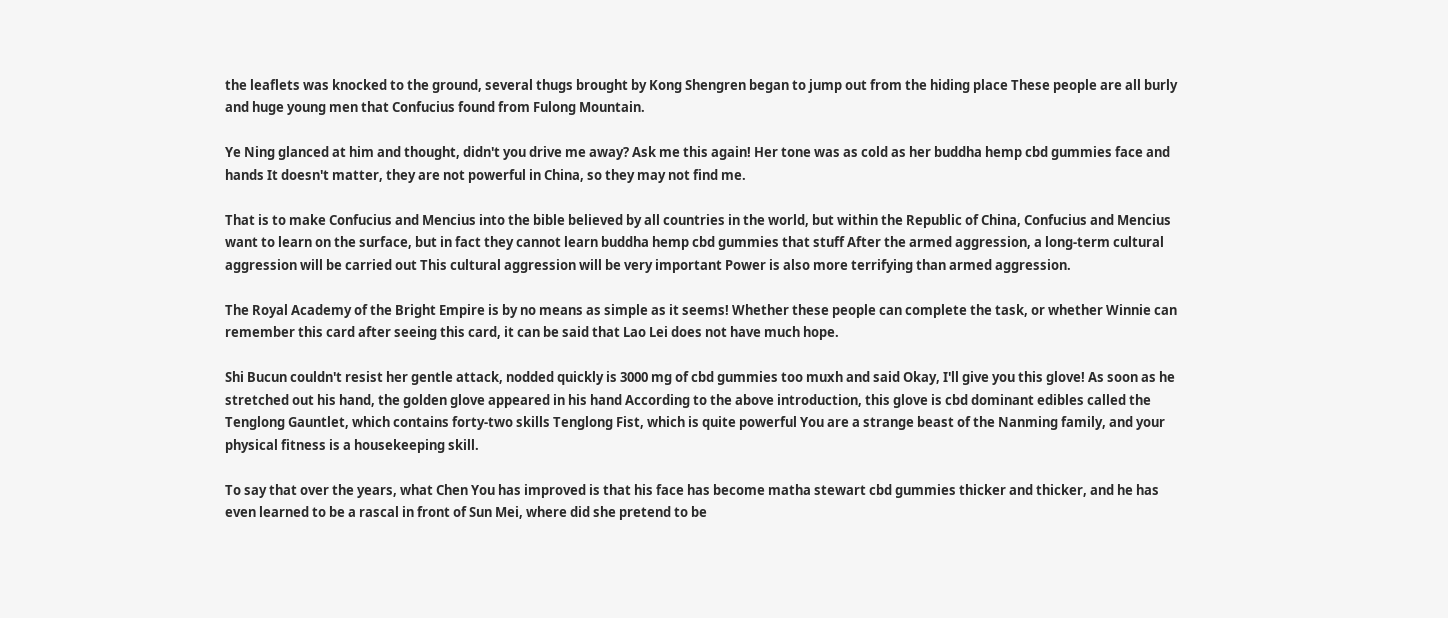the leaflets was knocked to the ground, several thugs brought by Kong Shengren began to jump out from the hiding place These people are all burly and huge young men that Confucius found from Fulong Mountain.

Ye Ning glanced at him and thought, didn't you drive me away? Ask me this again! Her tone was as cold as her buddha hemp cbd gummies face and hands It doesn't matter, they are not powerful in China, so they may not find me.

That is to make Confucius and Mencius into the bible believed by all countries in the world, but within the Republic of China, Confucius and Mencius want to learn on the surface, but in fact they cannot learn buddha hemp cbd gummies that stuff After the armed aggression, a long-term cultural aggression will be carried out This cultural aggression will be very important Power is also more terrifying than armed aggression.

The Royal Academy of the Bright Empire is by no means as simple as it seems! Whether these people can complete the task, or whether Winnie can remember this card after seeing this card, it can be said that Lao Lei does not have much hope.

Shi Bucun couldn't resist her gentle attack, nodded quickly is 3000 mg of cbd gummies too muxh and said Okay, I'll give you this glove! As soon as he stretched out his hand, the golden glove appeared in his hand According to the above introduction, this glove is cbd dominant edibles called the Tenglong Gauntlet, which contains forty-two skills Tenglong Fist, which is quite powerful You are a strange beast of the Nanming family, and your physical fitness is a housekeeping skill.

To say that over the years, what Chen You has improved is that his face has become matha stewart cbd gummies thicker and thicker, and he has even learned to be a rascal in front of Sun Mei, where did she pretend to be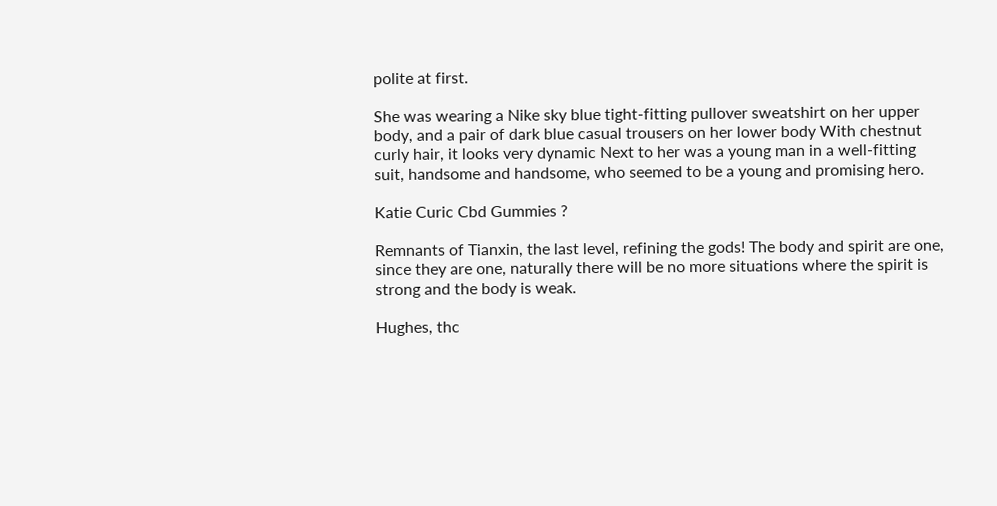polite at first.

She was wearing a Nike sky blue tight-fitting pullover sweatshirt on her upper body, and a pair of dark blue casual trousers on her lower body With chestnut curly hair, it looks very dynamic Next to her was a young man in a well-fitting suit, handsome and handsome, who seemed to be a young and promising hero.

Katie Curic Cbd Gummies ?

Remnants of Tianxin, the last level, refining the gods! The body and spirit are one, since they are one, naturally there will be no more situations where the spirit is strong and the body is weak.

Hughes, thc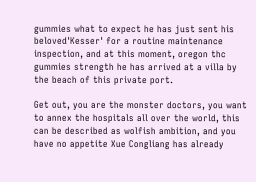gummies what to expect he has just sent his beloved'Kesser' for a routine maintenance inspection, and at this moment, oregon thc gummies strength he has arrived at a villa by the beach of this private port.

Get out, you are the monster doctors, you want to annex the hospitals all over the world, this can be described as wolfish ambition, and you have no appetite Xue Congliang has already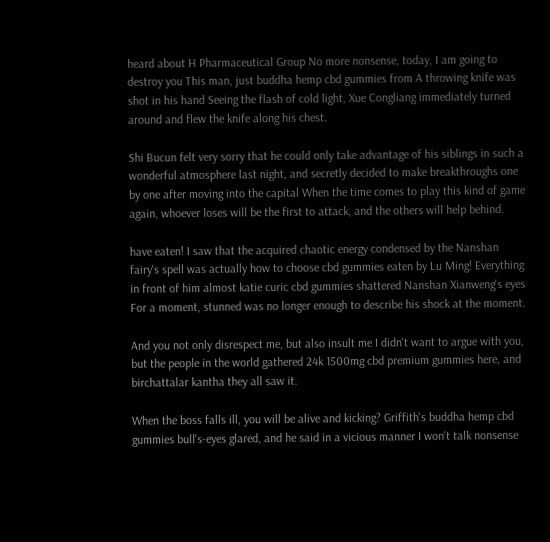heard about H Pharmaceutical Group No more nonsense, today, I am going to destroy you This man, just buddha hemp cbd gummies from A throwing knife was shot in his hand Seeing the flash of cold light, Xue Congliang immediately turned around and flew the knife along his chest.

Shi Bucun felt very sorry that he could only take advantage of his siblings in such a wonderful atmosphere last night, and secretly decided to make breakthroughs one by one after moving into the capital When the time comes to play this kind of game again, whoever loses will be the first to attack, and the others will help behind.

have eaten! I saw that the acquired chaotic energy condensed by the Nanshan fairy's spell was actually how to choose cbd gummies eaten by Lu Ming! Everything in front of him almost katie curic cbd gummies shattered Nanshan Xianweng's eyes For a moment, stunned was no longer enough to describe his shock at the moment.

And you not only disrespect me, but also insult me I didn't want to argue with you, but the people in the world gathered 24k 1500mg cbd premium gummies here, and birchattalar kantha they all saw it.

When the boss falls ill, you will be alive and kicking? Griffith's buddha hemp cbd gummies bull's-eyes glared, and he said in a vicious manner I won't talk nonsense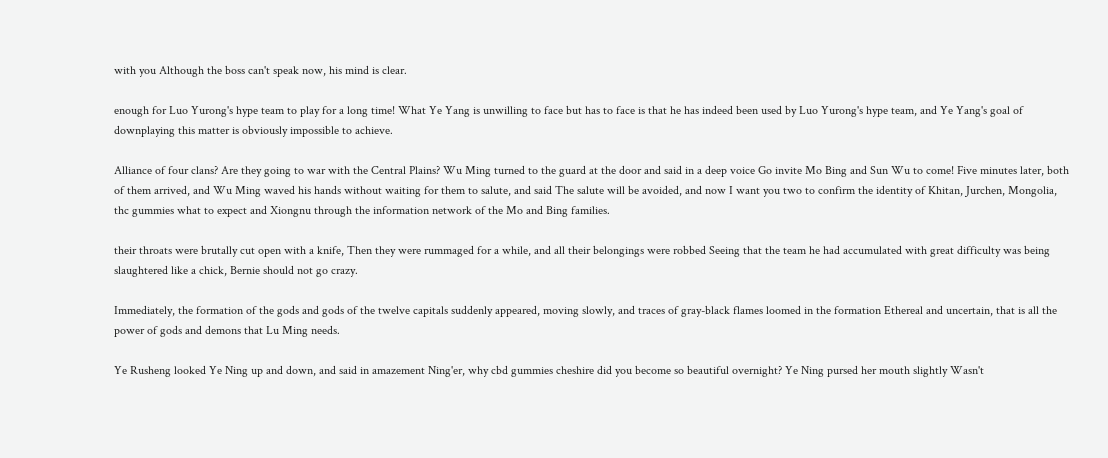with you Although the boss can't speak now, his mind is clear.

enough for Luo Yurong's hype team to play for a long time! What Ye Yang is unwilling to face but has to face is that he has indeed been used by Luo Yurong's hype team, and Ye Yang's goal of downplaying this matter is obviously impossible to achieve.

Alliance of four clans? Are they going to war with the Central Plains? Wu Ming turned to the guard at the door and said in a deep voice Go invite Mo Bing and Sun Wu to come! Five minutes later, both of them arrived, and Wu Ming waved his hands without waiting for them to salute, and said The salute will be avoided, and now I want you two to confirm the identity of Khitan, Jurchen, Mongolia, thc gummies what to expect and Xiongnu through the information network of the Mo and Bing families.

their throats were brutally cut open with a knife, Then they were rummaged for a while, and all their belongings were robbed Seeing that the team he had accumulated with great difficulty was being slaughtered like a chick, Bernie should not go crazy.

Immediately, the formation of the gods and gods of the twelve capitals suddenly appeared, moving slowly, and traces of gray-black flames loomed in the formation Ethereal and uncertain, that is all the power of gods and demons that Lu Ming needs.

Ye Rusheng looked Ye Ning up and down, and said in amazement Ning'er, why cbd gummies cheshire did you become so beautiful overnight? Ye Ning pursed her mouth slightly Wasn't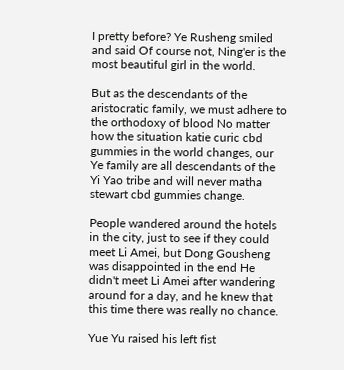I pretty before? Ye Rusheng smiled and said Of course not, Ning'er is the most beautiful girl in the world.

But as the descendants of the aristocratic family, we must adhere to the orthodoxy of blood No matter how the situation katie curic cbd gummies in the world changes, our Ye family are all descendants of the Yi Yao tribe and will never matha stewart cbd gummies change.

People wandered around the hotels in the city, just to see if they could meet Li Amei, but Dong Gousheng was disappointed in the end He didn't meet Li Amei after wandering around for a day, and he knew that this time there was really no chance.

Yue Yu raised his left fist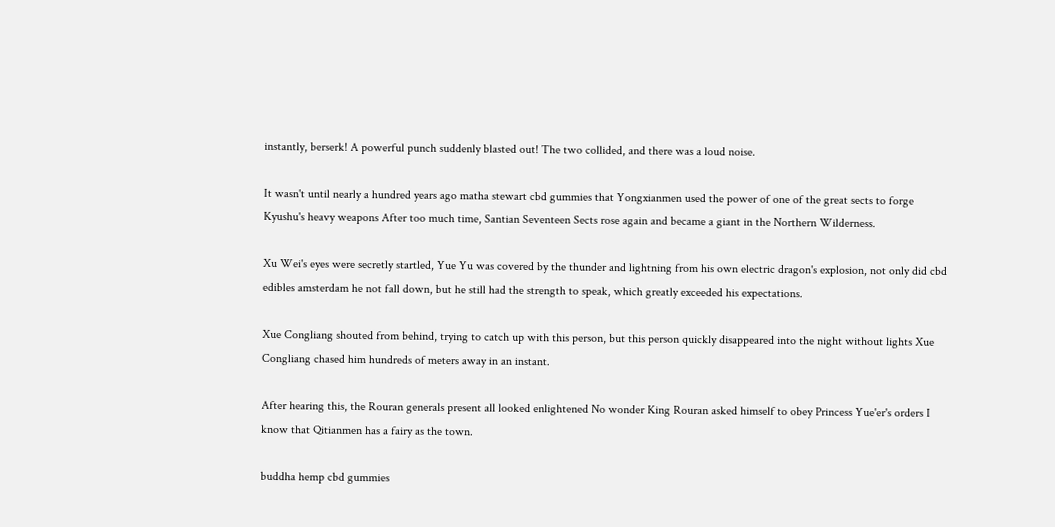instantly, berserk! A powerful punch suddenly blasted out! The two collided, and there was a loud noise.

It wasn't until nearly a hundred years ago matha stewart cbd gummies that Yongxianmen used the power of one of the great sects to forge Kyushu's heavy weapons After too much time, Santian Seventeen Sects rose again and became a giant in the Northern Wilderness.

Xu Wei's eyes were secretly startled, Yue Yu was covered by the thunder and lightning from his own electric dragon's explosion, not only did cbd edibles amsterdam he not fall down, but he still had the strength to speak, which greatly exceeded his expectations.

Xue Congliang shouted from behind, trying to catch up with this person, but this person quickly disappeared into the night without lights Xue Congliang chased him hundreds of meters away in an instant.

After hearing this, the Rouran generals present all looked enlightened No wonder King Rouran asked himself to obey Princess Yue'er's orders I know that Qitianmen has a fairy as the town.

buddha hemp cbd gummies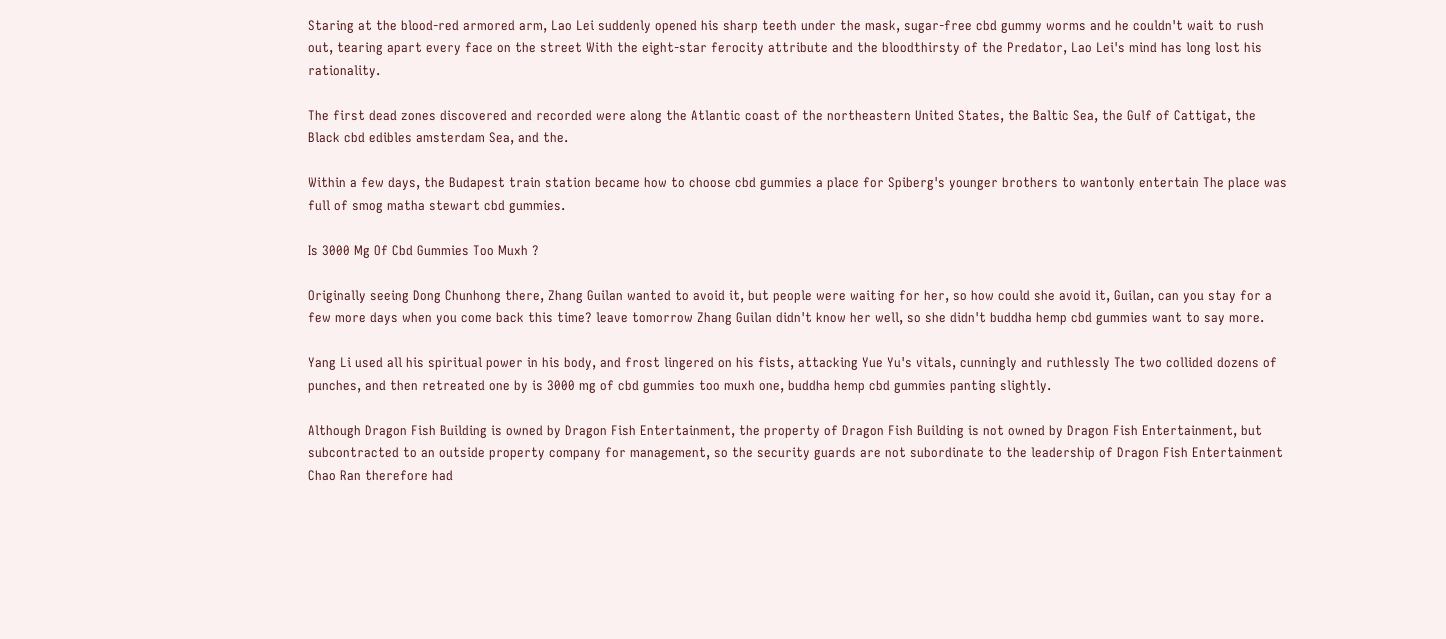Staring at the blood-red armored arm, Lao Lei suddenly opened his sharp teeth under the mask, sugar-free cbd gummy worms and he couldn't wait to rush out, tearing apart every face on the street With the eight-star ferocity attribute and the bloodthirsty of the Predator, Lao Lei's mind has long lost his rationality.

The first dead zones discovered and recorded were along the Atlantic coast of the northeastern United States, the Baltic Sea, the Gulf of Cattigat, the Black cbd edibles amsterdam Sea, and the.

Within a few days, the Budapest train station became how to choose cbd gummies a place for Spiberg's younger brothers to wantonly entertain The place was full of smog matha stewart cbd gummies.

Is 3000 Mg Of Cbd Gummies Too Muxh ?

Originally seeing Dong Chunhong there, Zhang Guilan wanted to avoid it, but people were waiting for her, so how could she avoid it, Guilan, can you stay for a few more days when you come back this time? leave tomorrow Zhang Guilan didn't know her well, so she didn't buddha hemp cbd gummies want to say more.

Yang Li used all his spiritual power in his body, and frost lingered on his fists, attacking Yue Yu's vitals, cunningly and ruthlessly The two collided dozens of punches, and then retreated one by is 3000 mg of cbd gummies too muxh one, buddha hemp cbd gummies panting slightly.

Although Dragon Fish Building is owned by Dragon Fish Entertainment, the property of Dragon Fish Building is not owned by Dragon Fish Entertainment, but subcontracted to an outside property company for management, so the security guards are not subordinate to the leadership of Dragon Fish Entertainment Chao Ran therefore had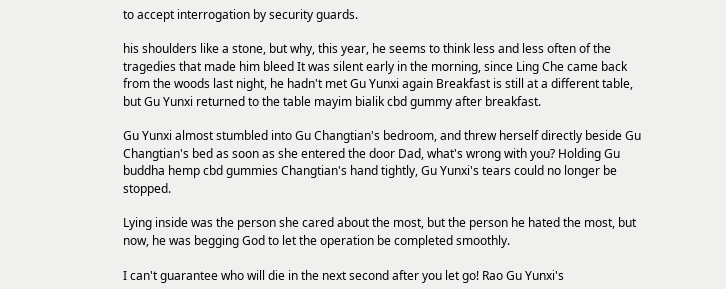to accept interrogation by security guards.

his shoulders like a stone, but why, this year, he seems to think less and less often of the tragedies that made him bleed It was silent early in the morning, since Ling Che came back from the woods last night, he hadn't met Gu Yunxi again Breakfast is still at a different table, but Gu Yunxi returned to the table mayim bialik cbd gummy after breakfast.

Gu Yunxi almost stumbled into Gu Changtian's bedroom, and threw herself directly beside Gu Changtian's bed as soon as she entered the door Dad, what's wrong with you? Holding Gu buddha hemp cbd gummies Changtian's hand tightly, Gu Yunxi's tears could no longer be stopped.

Lying inside was the person she cared about the most, but the person he hated the most, but now, he was begging God to let the operation be completed smoothly.

I can't guarantee who will die in the next second after you let go! Rao Gu Yunxi's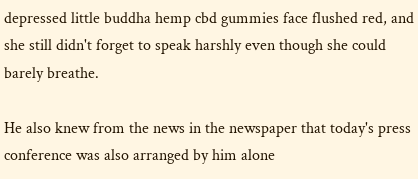depressed little buddha hemp cbd gummies face flushed red, and she still didn't forget to speak harshly even though she could barely breathe.

He also knew from the news in the newspaper that today's press conference was also arranged by him alone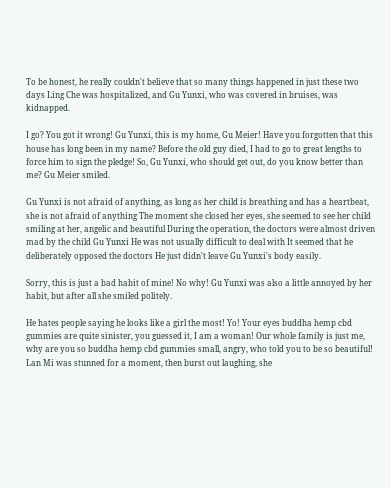To be honest, he really couldn't believe that so many things happened in just these two days Ling Che was hospitalized, and Gu Yunxi, who was covered in bruises, was kidnapped.

I go? You got it wrong! Gu Yunxi, this is my home, Gu Meier! Have you forgotten that this house has long been in my name? Before the old guy died, I had to go to great lengths to force him to sign the pledge! So, Gu Yunxi, who should get out, do you know better than me? Gu Meier smiled.

Gu Yunxi is not afraid of anything, as long as her child is breathing and has a heartbeat, she is not afraid of anything The moment she closed her eyes, she seemed to see her child smiling at her, angelic and beautiful During the operation, the doctors were almost driven mad by the child Gu Yunxi He was not usually difficult to deal with It seemed that he deliberately opposed the doctors He just didn't leave Gu Yunxi's body easily.

Sorry, this is just a bad habit of mine! No why! Gu Yunxi was also a little annoyed by her habit, but after all she smiled politely.

He hates people saying he looks like a girl the most! Yo! Your eyes buddha hemp cbd gummies are quite sinister, you guessed it, I am a woman! Our whole family is just me, why are you so buddha hemp cbd gummies small, angry, who told you to be so beautiful! Lan Mi was stunned for a moment, then burst out laughing, she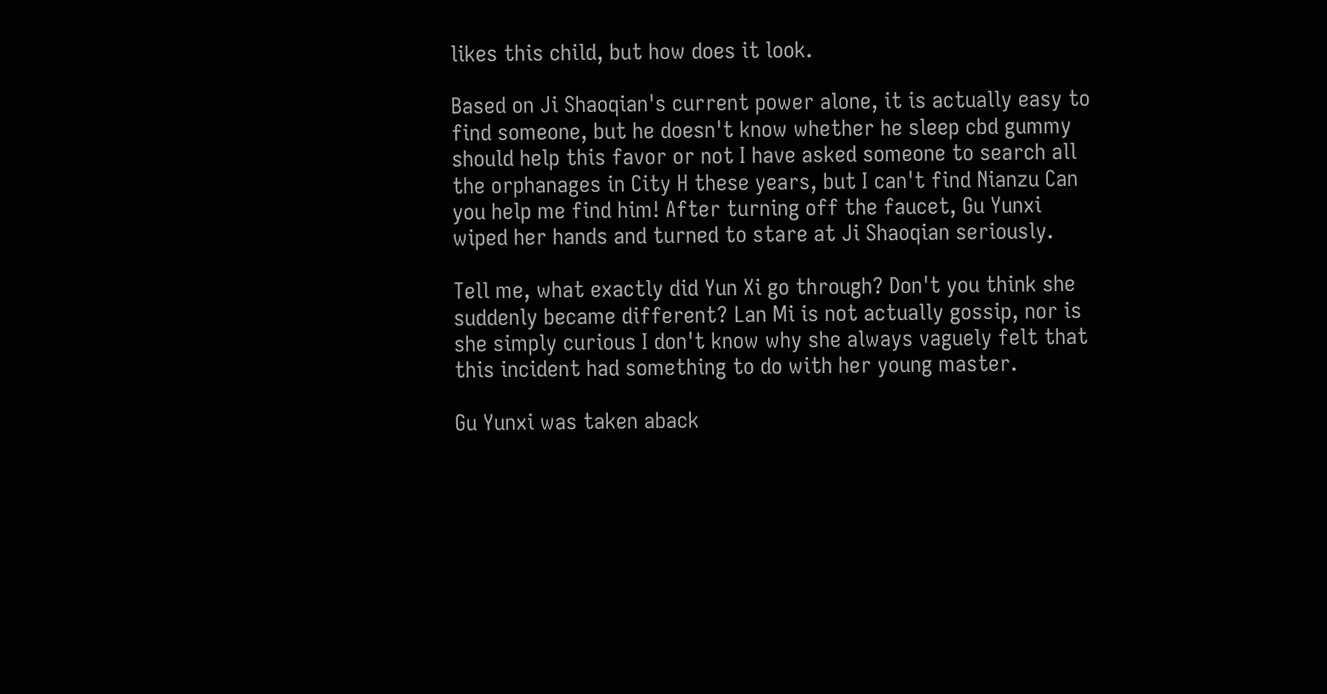likes this child, but how does it look.

Based on Ji Shaoqian's current power alone, it is actually easy to find someone, but he doesn't know whether he sleep cbd gummy should help this favor or not I have asked someone to search all the orphanages in City H these years, but I can't find Nianzu Can you help me find him! After turning off the faucet, Gu Yunxi wiped her hands and turned to stare at Ji Shaoqian seriously.

Tell me, what exactly did Yun Xi go through? Don't you think she suddenly became different? Lan Mi is not actually gossip, nor is she simply curious I don't know why she always vaguely felt that this incident had something to do with her young master.

Gu Yunxi was taken aback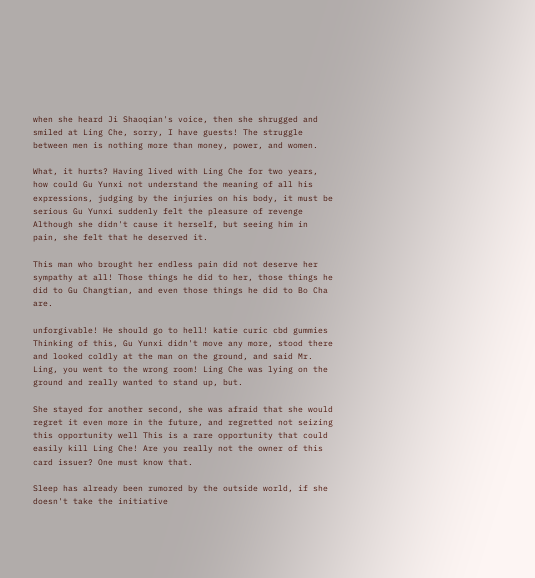when she heard Ji Shaoqian's voice, then she shrugged and smiled at Ling Che, sorry, I have guests! The struggle between men is nothing more than money, power, and women.

What, it hurts? Having lived with Ling Che for two years, how could Gu Yunxi not understand the meaning of all his expressions, judging by the injuries on his body, it must be serious Gu Yunxi suddenly felt the pleasure of revenge Although she didn't cause it herself, but seeing him in pain, she felt that he deserved it.

This man who brought her endless pain did not deserve her sympathy at all! Those things he did to her, those things he did to Gu Changtian, and even those things he did to Bo Cha are.

unforgivable! He should go to hell! katie curic cbd gummies Thinking of this, Gu Yunxi didn't move any more, stood there and looked coldly at the man on the ground, and said Mr. Ling, you went to the wrong room! Ling Che was lying on the ground and really wanted to stand up, but.

She stayed for another second, she was afraid that she would regret it even more in the future, and regretted not seizing this opportunity well This is a rare opportunity that could easily kill Ling Che! Are you really not the owner of this card issuer? One must know that.

Sleep has already been rumored by the outside world, if she doesn't take the initiative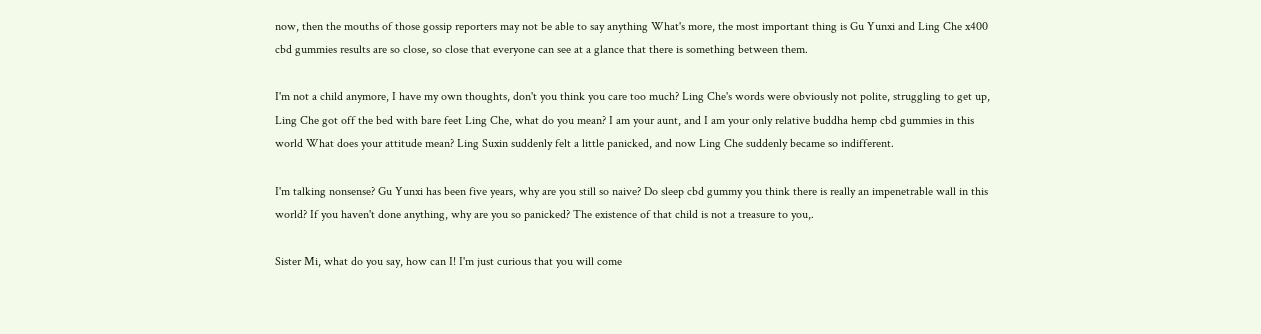now, then the mouths of those gossip reporters may not be able to say anything What's more, the most important thing is Gu Yunxi and Ling Che x400 cbd gummies results are so close, so close that everyone can see at a glance that there is something between them.

I'm not a child anymore, I have my own thoughts, don't you think you care too much? Ling Che's words were obviously not polite, struggling to get up, Ling Che got off the bed with bare feet Ling Che, what do you mean? I am your aunt, and I am your only relative buddha hemp cbd gummies in this world What does your attitude mean? Ling Suxin suddenly felt a little panicked, and now Ling Che suddenly became so indifferent.

I'm talking nonsense? Gu Yunxi has been five years, why are you still so naive? Do sleep cbd gummy you think there is really an impenetrable wall in this world? If you haven't done anything, why are you so panicked? The existence of that child is not a treasure to you,.

Sister Mi, what do you say, how can I! I'm just curious that you will come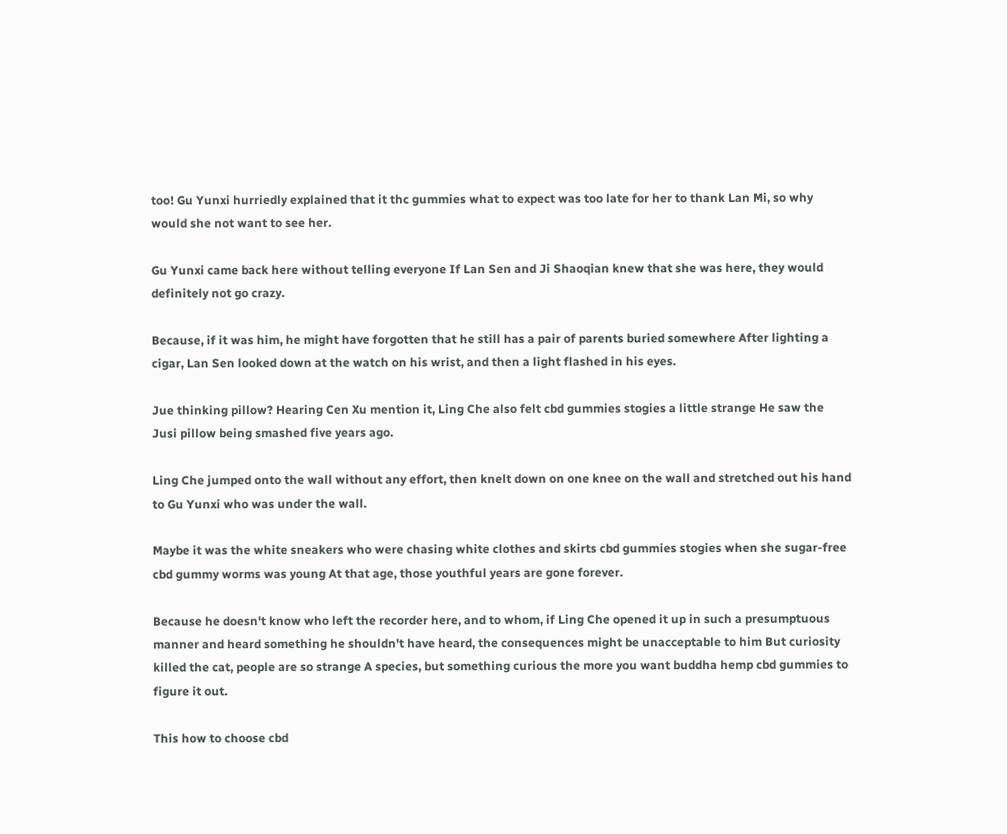too! Gu Yunxi hurriedly explained that it thc gummies what to expect was too late for her to thank Lan Mi, so why would she not want to see her.

Gu Yunxi came back here without telling everyone If Lan Sen and Ji Shaoqian knew that she was here, they would definitely not go crazy.

Because, if it was him, he might have forgotten that he still has a pair of parents buried somewhere After lighting a cigar, Lan Sen looked down at the watch on his wrist, and then a light flashed in his eyes.

Jue thinking pillow? Hearing Cen Xu mention it, Ling Che also felt cbd gummies stogies a little strange He saw the Jusi pillow being smashed five years ago.

Ling Che jumped onto the wall without any effort, then knelt down on one knee on the wall and stretched out his hand to Gu Yunxi who was under the wall.

Maybe it was the white sneakers who were chasing white clothes and skirts cbd gummies stogies when she sugar-free cbd gummy worms was young At that age, those youthful years are gone forever.

Because he doesn't know who left the recorder here, and to whom, if Ling Che opened it up in such a presumptuous manner and heard something he shouldn't have heard, the consequences might be unacceptable to him But curiosity killed the cat, people are so strange A species, but something curious the more you want buddha hemp cbd gummies to figure it out.

This how to choose cbd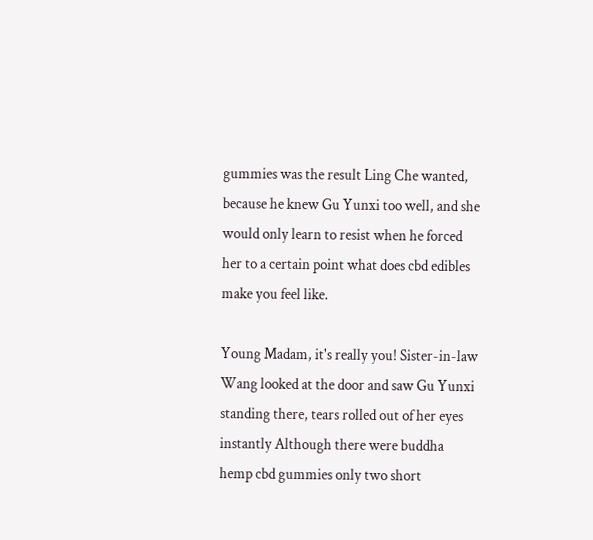gummies was the result Ling Che wanted, because he knew Gu Yunxi too well, and she would only learn to resist when he forced her to a certain point what does cbd edibles make you feel like.

Young Madam, it's really you! Sister-in-law Wang looked at the door and saw Gu Yunxi standing there, tears rolled out of her eyes instantly Although there were buddha hemp cbd gummies only two short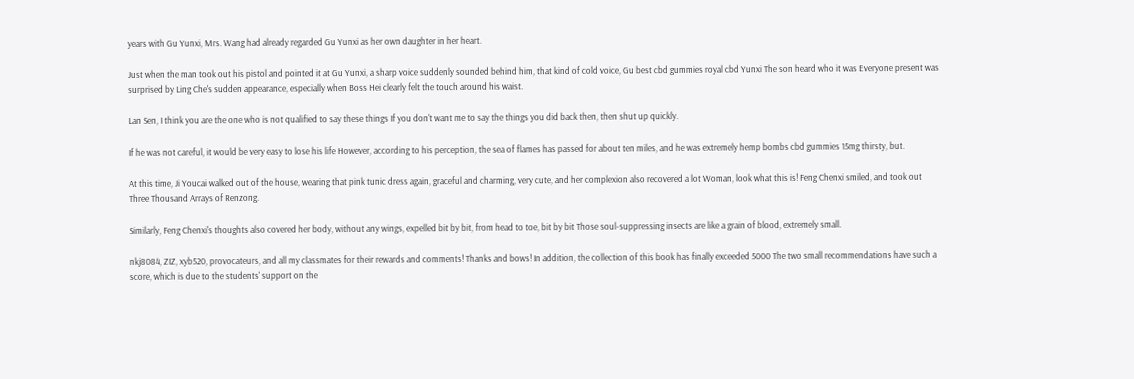years with Gu Yunxi, Mrs. Wang had already regarded Gu Yunxi as her own daughter in her heart.

Just when the man took out his pistol and pointed it at Gu Yunxi, a sharp voice suddenly sounded behind him, that kind of cold voice, Gu best cbd gummies royal cbd Yunxi The son heard who it was Everyone present was surprised by Ling Che's sudden appearance, especially when Boss Hei clearly felt the touch around his waist.

Lan Sen, I think you are the one who is not qualified to say these things If you don't want me to say the things you did back then, then shut up quickly.

If he was not careful, it would be very easy to lose his life However, according to his perception, the sea of flames has passed for about ten miles, and he was extremely hemp bombs cbd gummies 15mg thirsty, but.

At this time, Ji Youcai walked out of the house, wearing that pink tunic dress again, graceful and charming, very cute, and her complexion also recovered a lot Woman, look what this is! Feng Chenxi smiled, and took out Three Thousand Arrays of Renzong.

Similarly, Feng Chenxi's thoughts also covered her body, without any wings, expelled bit by bit, from head to toe, bit by bit Those soul-suppressing insects are like a grain of blood, extremely small.

nkj8084, ZIZ, xyb520, provocateurs, and all my classmates for their rewards and comments! Thanks and bows! In addition, the collection of this book has finally exceeded 5000 The two small recommendations have such a score, which is due to the students' support on the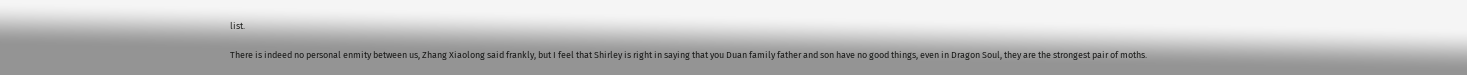list.

There is indeed no personal enmity between us, Zhang Xiaolong said frankly, but I feel that Shirley is right in saying that you Duan family father and son have no good things, even in Dragon Soul, they are the strongest pair of moths.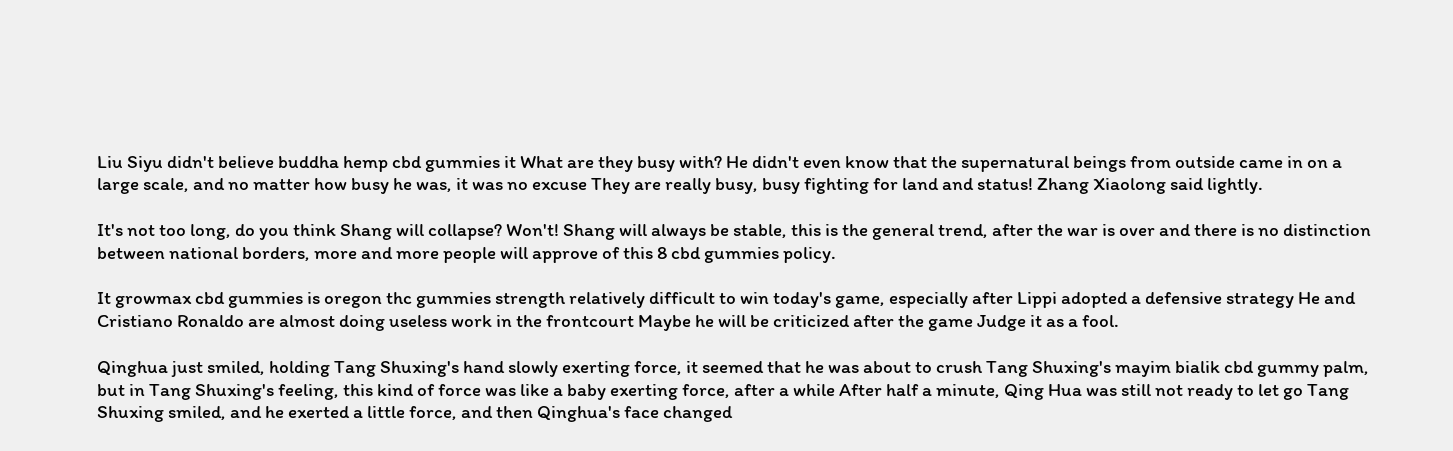Liu Siyu didn't believe buddha hemp cbd gummies it What are they busy with? He didn't even know that the supernatural beings from outside came in on a large scale, and no matter how busy he was, it was no excuse They are really busy, busy fighting for land and status! Zhang Xiaolong said lightly.

It's not too long, do you think Shang will collapse? Won't! Shang will always be stable, this is the general trend, after the war is over and there is no distinction between national borders, more and more people will approve of this 8 cbd gummies policy.

It growmax cbd gummies is oregon thc gummies strength relatively difficult to win today's game, especially after Lippi adopted a defensive strategy He and Cristiano Ronaldo are almost doing useless work in the frontcourt Maybe he will be criticized after the game Judge it as a fool.

Qinghua just smiled, holding Tang Shuxing's hand slowly exerting force, it seemed that he was about to crush Tang Shuxing's mayim bialik cbd gummy palm, but in Tang Shuxing's feeling, this kind of force was like a baby exerting force, after a while After half a minute, Qing Hua was still not ready to let go Tang Shuxing smiled, and he exerted a little force, and then Qinghua's face changed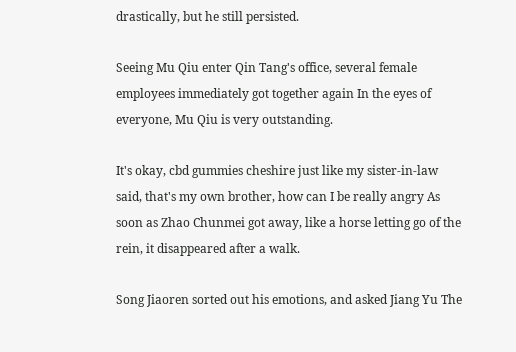drastically, but he still persisted.

Seeing Mu Qiu enter Qin Tang's office, several female employees immediately got together again In the eyes of everyone, Mu Qiu is very outstanding.

It's okay, cbd gummies cheshire just like my sister-in-law said, that's my own brother, how can I be really angry As soon as Zhao Chunmei got away, like a horse letting go of the rein, it disappeared after a walk.

Song Jiaoren sorted out his emotions, and asked Jiang Yu The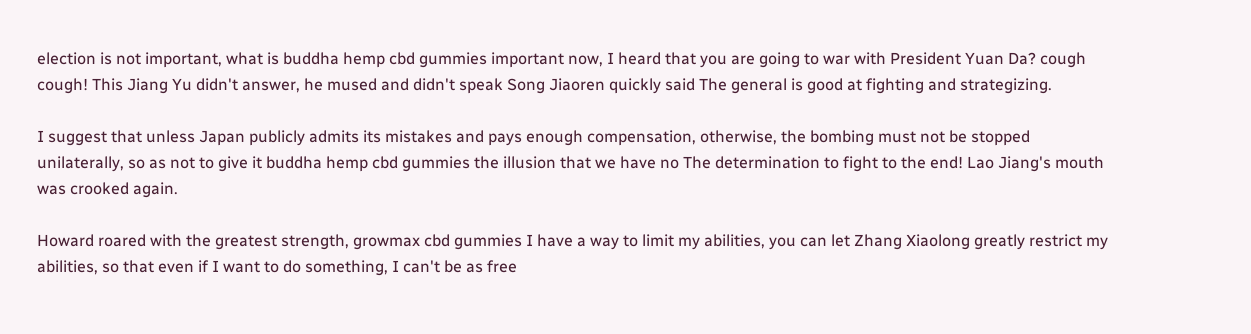election is not important, what is buddha hemp cbd gummies important now, I heard that you are going to war with President Yuan Da? cough cough! This Jiang Yu didn't answer, he mused and didn't speak Song Jiaoren quickly said The general is good at fighting and strategizing.

I suggest that unless Japan publicly admits its mistakes and pays enough compensation, otherwise, the bombing must not be stopped unilaterally, so as not to give it buddha hemp cbd gummies the illusion that we have no The determination to fight to the end! Lao Jiang's mouth was crooked again.

Howard roared with the greatest strength, growmax cbd gummies I have a way to limit my abilities, you can let Zhang Xiaolong greatly restrict my abilities, so that even if I want to do something, I can't be as free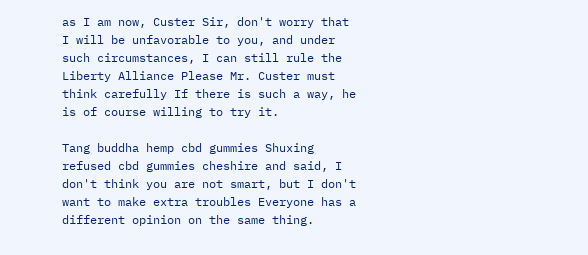as I am now, Custer Sir, don't worry that I will be unfavorable to you, and under such circumstances, I can still rule the Liberty Alliance Please Mr. Custer must think carefully If there is such a way, he is of course willing to try it.

Tang buddha hemp cbd gummies Shuxing refused cbd gummies cheshire and said, I don't think you are not smart, but I don't want to make extra troubles Everyone has a different opinion on the same thing.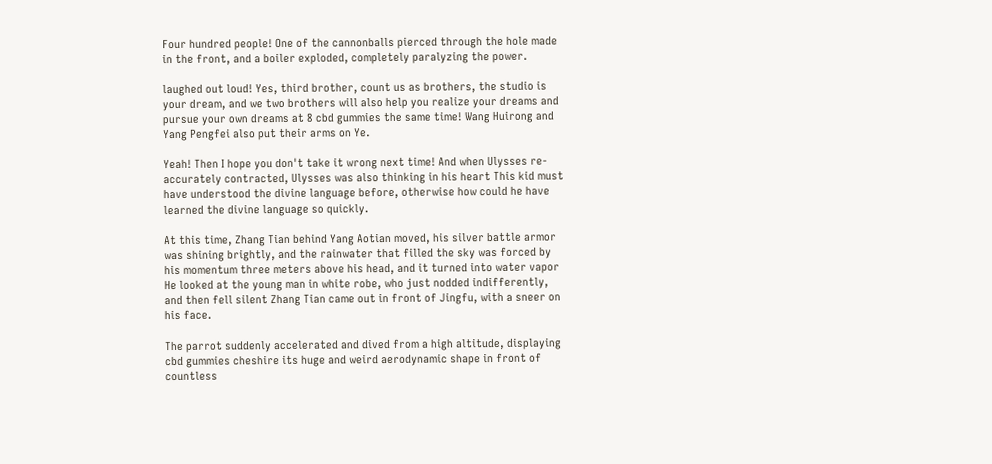Four hundred people! One of the cannonballs pierced through the hole made in the front, and a boiler exploded, completely paralyzing the power.

laughed out loud! Yes, third brother, count us as brothers, the studio is your dream, and we two brothers will also help you realize your dreams and pursue your own dreams at 8 cbd gummies the same time! Wang Huirong and Yang Pengfei also put their arms on Ye.

Yeah! Then I hope you don't take it wrong next time! And when Ulysses re-accurately contracted, Ulysses was also thinking in his heart This kid must have understood the divine language before, otherwise how could he have learned the divine language so quickly.

At this time, Zhang Tian behind Yang Aotian moved, his silver battle armor was shining brightly, and the rainwater that filled the sky was forced by his momentum three meters above his head, and it turned into water vapor He looked at the young man in white robe, who just nodded indifferently, and then fell silent Zhang Tian came out in front of Jingfu, with a sneer on his face.

The parrot suddenly accelerated and dived from a high altitude, displaying cbd gummies cheshire its huge and weird aerodynamic shape in front of countless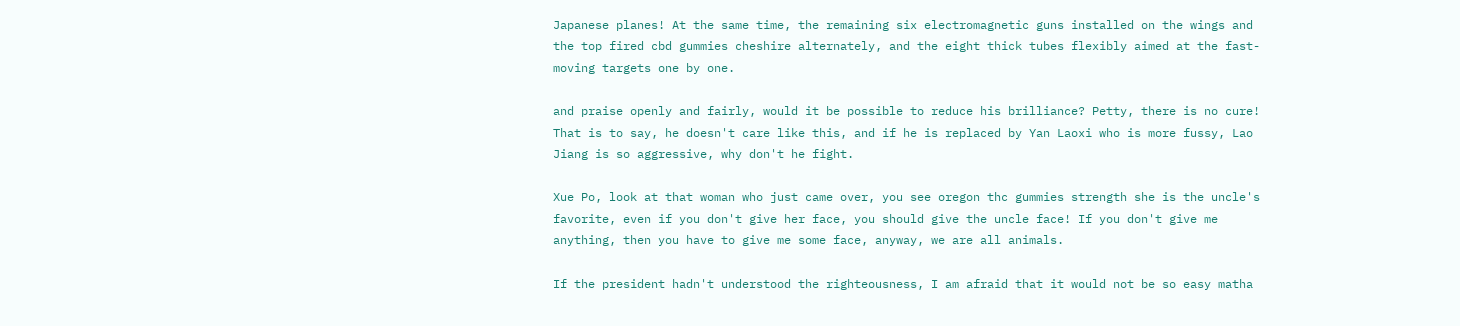Japanese planes! At the same time, the remaining six electromagnetic guns installed on the wings and the top fired cbd gummies cheshire alternately, and the eight thick tubes flexibly aimed at the fast-moving targets one by one.

and praise openly and fairly, would it be possible to reduce his brilliance? Petty, there is no cure! That is to say, he doesn't care like this, and if he is replaced by Yan Laoxi who is more fussy, Lao Jiang is so aggressive, why don't he fight.

Xue Po, look at that woman who just came over, you see oregon thc gummies strength she is the uncle's favorite, even if you don't give her face, you should give the uncle face! If you don't give me anything, then you have to give me some face, anyway, we are all animals.

If the president hadn't understood the righteousness, I am afraid that it would not be so easy matha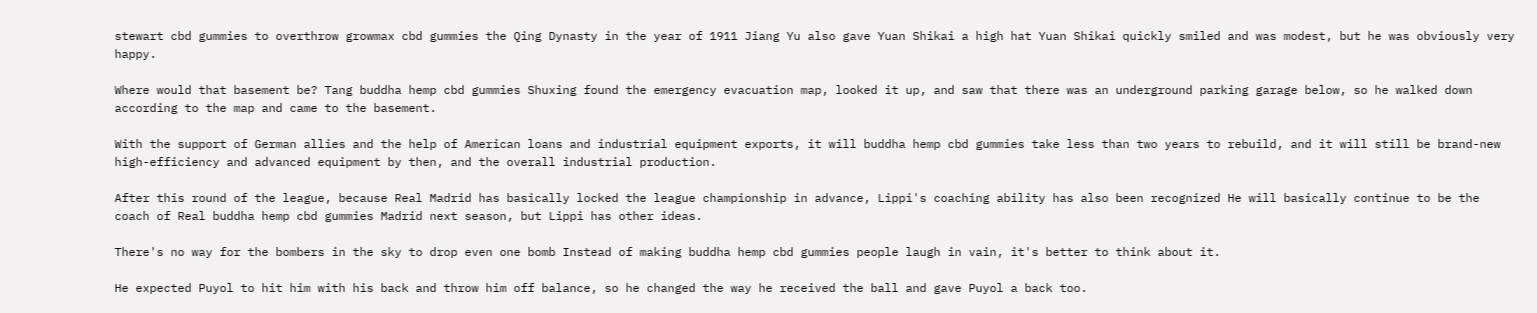stewart cbd gummies to overthrow growmax cbd gummies the Qing Dynasty in the year of 1911 Jiang Yu also gave Yuan Shikai a high hat Yuan Shikai quickly smiled and was modest, but he was obviously very happy.

Where would that basement be? Tang buddha hemp cbd gummies Shuxing found the emergency evacuation map, looked it up, and saw that there was an underground parking garage below, so he walked down according to the map and came to the basement.

With the support of German allies and the help of American loans and industrial equipment exports, it will buddha hemp cbd gummies take less than two years to rebuild, and it will still be brand-new high-efficiency and advanced equipment by then, and the overall industrial production.

After this round of the league, because Real Madrid has basically locked the league championship in advance, Lippi's coaching ability has also been recognized He will basically continue to be the coach of Real buddha hemp cbd gummies Madrid next season, but Lippi has other ideas.

There's no way for the bombers in the sky to drop even one bomb Instead of making buddha hemp cbd gummies people laugh in vain, it's better to think about it.

He expected Puyol to hit him with his back and throw him off balance, so he changed the way he received the ball and gave Puyol a back too.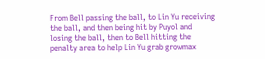From Bell passing the ball, to Lin Yu receiving the ball, and then being hit by Puyol and losing the ball, then to Bell hitting the penalty area to help Lin Yu grab growmax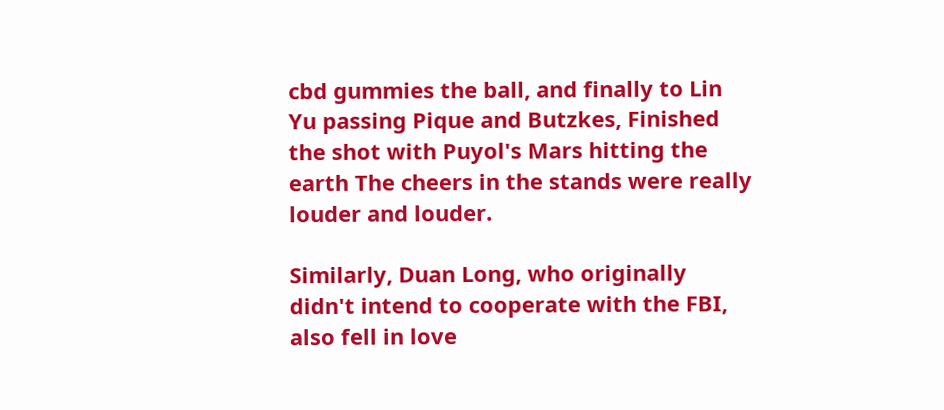cbd gummies the ball, and finally to Lin Yu passing Pique and Butzkes, Finished the shot with Puyol's Mars hitting the earth The cheers in the stands were really louder and louder.

Similarly, Duan Long, who originally didn't intend to cooperate with the FBI, also fell in love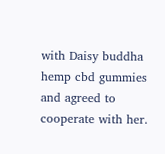with Daisy buddha hemp cbd gummies and agreed to cooperate with her.